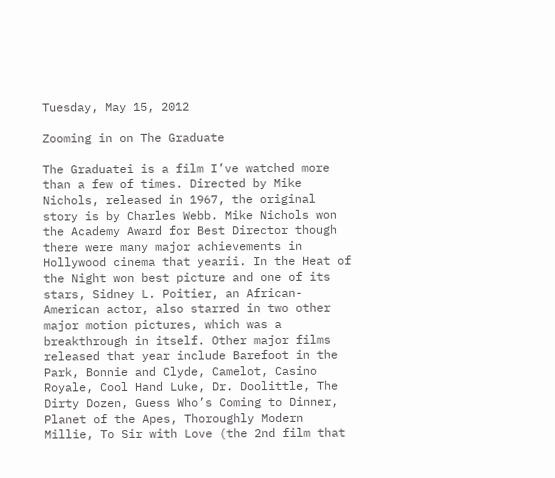Tuesday, May 15, 2012

Zooming in on The Graduate

The Graduatei is a film I’ve watched more than a few of times. Directed by Mike Nichols, released in 1967, the original story is by Charles Webb. Mike Nichols won the Academy Award for Best Director though there were many major achievements in Hollywood cinema that yearii. In the Heat of the Night won best picture and one of its stars, Sidney L. Poitier, an African-American actor, also starred in two other major motion pictures, which was a breakthrough in itself. Other major films released that year include Barefoot in the Park, Bonnie and Clyde, Camelot, Casino Royale, Cool Hand Luke, Dr. Doolittle, The Dirty Dozen, Guess Who’s Coming to Dinner, Planet of the Apes, Thoroughly Modern Millie, To Sir with Love (the 2nd film that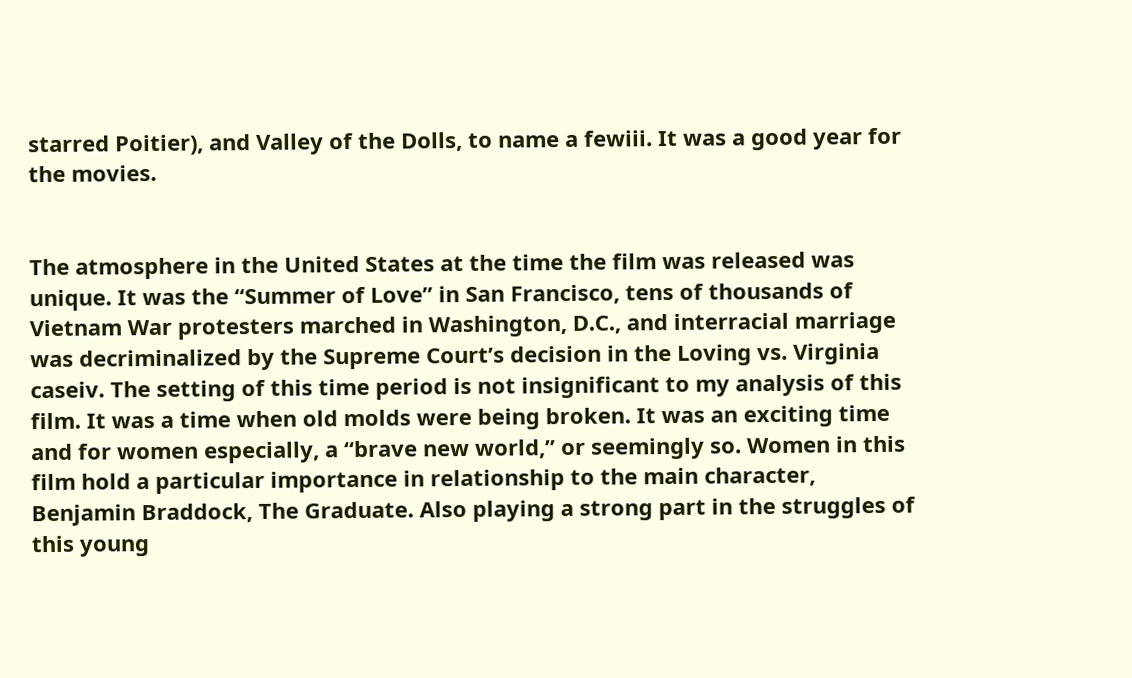starred Poitier), and Valley of the Dolls, to name a fewiii. It was a good year for the movies.


The atmosphere in the United States at the time the film was released was unique. It was the “Summer of Love” in San Francisco, tens of thousands of Vietnam War protesters marched in Washington, D.C., and interracial marriage was decriminalized by the Supreme Court’s decision in the Loving vs. Virginia caseiv. The setting of this time period is not insignificant to my analysis of this film. It was a time when old molds were being broken. It was an exciting time and for women especially, a “brave new world,” or seemingly so. Women in this film hold a particular importance in relationship to the main character, Benjamin Braddock, The Graduate. Also playing a strong part in the struggles of this young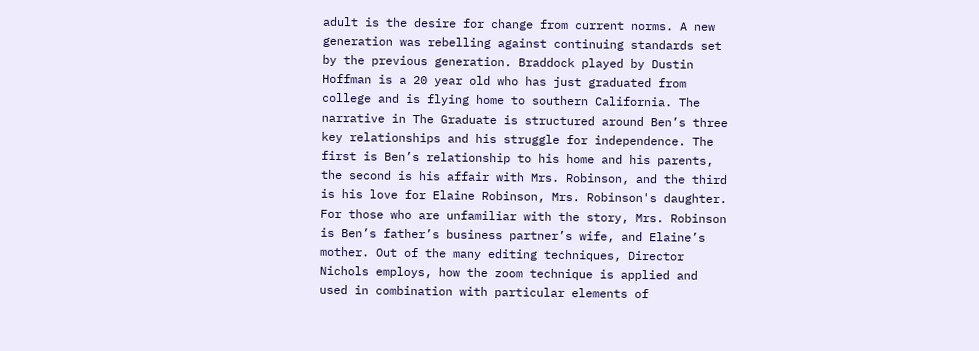adult is the desire for change from current norms. A new generation was rebelling against continuing standards set by the previous generation. Braddock played by Dustin Hoffman is a 20 year old who has just graduated from college and is flying home to southern California. The narrative in The Graduate is structured around Ben’s three key relationships and his struggle for independence. The first is Ben’s relationship to his home and his parents, the second is his affair with Mrs. Robinson, and the third is his love for Elaine Robinson, Mrs. Robinson's daughter. For those who are unfamiliar with the story, Mrs. Robinson is Ben’s father’s business partner’s wife, and Elaine’s mother. Out of the many editing techniques, Director Nichols employs, how the zoom technique is applied and used in combination with particular elements of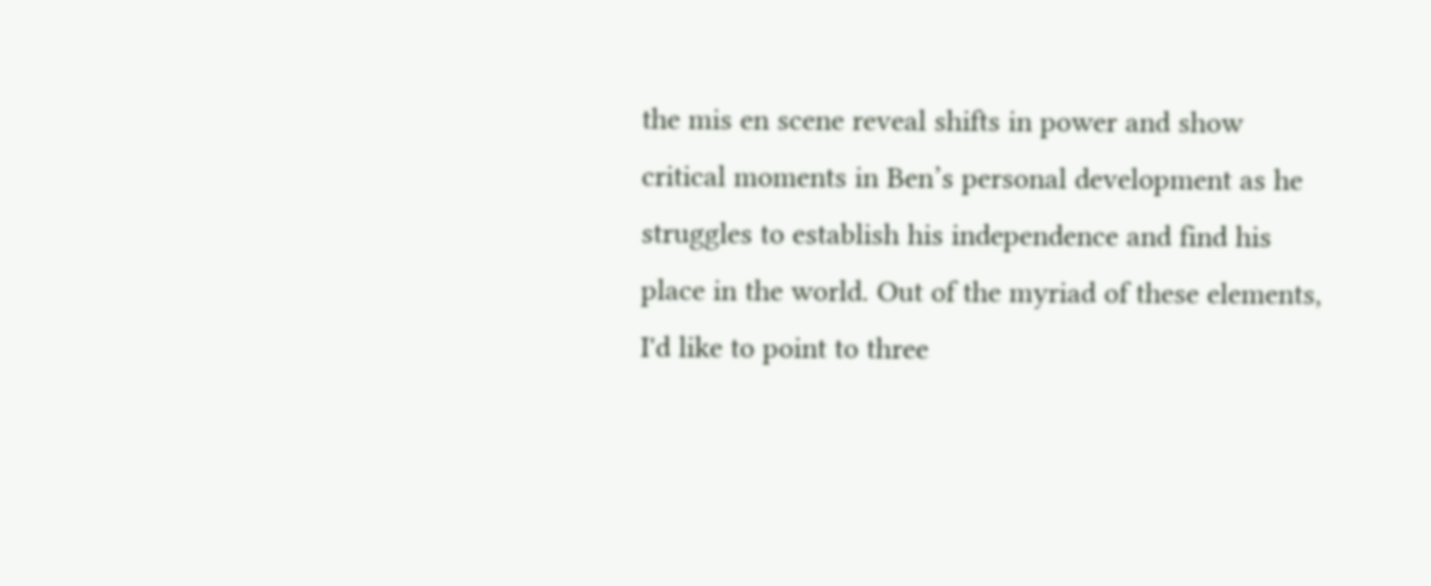the mis en scene reveal shifts in power and show critical moments in Ben’s personal development as he struggles to establish his independence and find his place in the world. Out of the myriad of these elements, I'd like to point to three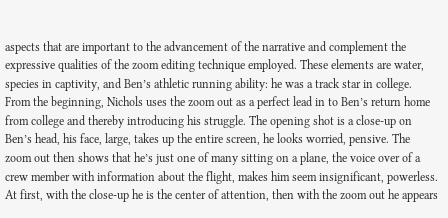aspects that are important to the advancement of the narrative and complement the expressive qualities of the zoom editing technique employed. These elements are water, species in captivity, and Ben’s athletic running ability: he was a track star in college.
From the beginning, Nichols uses the zoom out as a perfect lead in to Ben’s return home from college and thereby introducing his struggle. The opening shot is a close-up on Ben’s head, his face, large, takes up the entire screen, he looks worried, pensive. The zoom out then shows that he’s just one of many sitting on a plane, the voice over of a crew member with information about the flight, makes him seem insignificant, powerless. At first, with the close-up he is the center of attention, then with the zoom out he appears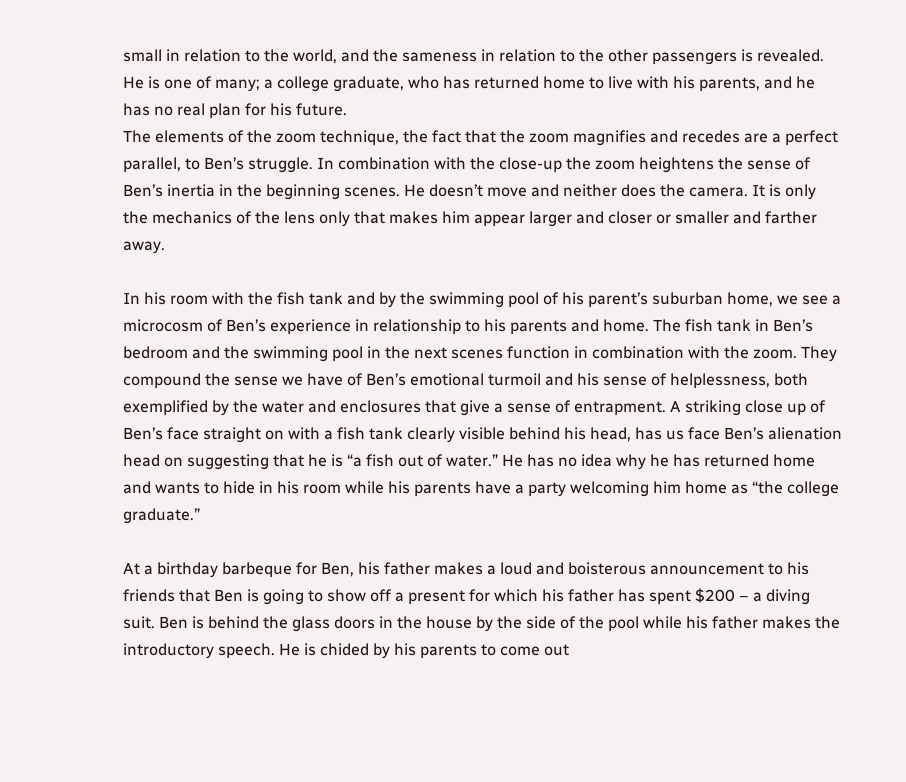small in relation to the world, and the sameness in relation to the other passengers is revealed. He is one of many; a college graduate, who has returned home to live with his parents, and he has no real plan for his future.
The elements of the zoom technique, the fact that the zoom magnifies and recedes are a perfect parallel, to Ben’s struggle. In combination with the close-up the zoom heightens the sense of Ben’s inertia in the beginning scenes. He doesn’t move and neither does the camera. It is only the mechanics of the lens only that makes him appear larger and closer or smaller and farther away.

In his room with the fish tank and by the swimming pool of his parent’s suburban home, we see a microcosm of Ben’s experience in relationship to his parents and home. The fish tank in Ben’s bedroom and the swimming pool in the next scenes function in combination with the zoom. They compound the sense we have of Ben’s emotional turmoil and his sense of helplessness, both exemplified by the water and enclosures that give a sense of entrapment. A striking close up of Ben’s face straight on with a fish tank clearly visible behind his head, has us face Ben’s alienation head on suggesting that he is “a fish out of water.” He has no idea why he has returned home and wants to hide in his room while his parents have a party welcoming him home as “the college graduate.”

At a birthday barbeque for Ben, his father makes a loud and boisterous announcement to his friends that Ben is going to show off a present for which his father has spent $200 – a diving suit. Ben is behind the glass doors in the house by the side of the pool while his father makes the introductory speech. He is chided by his parents to come out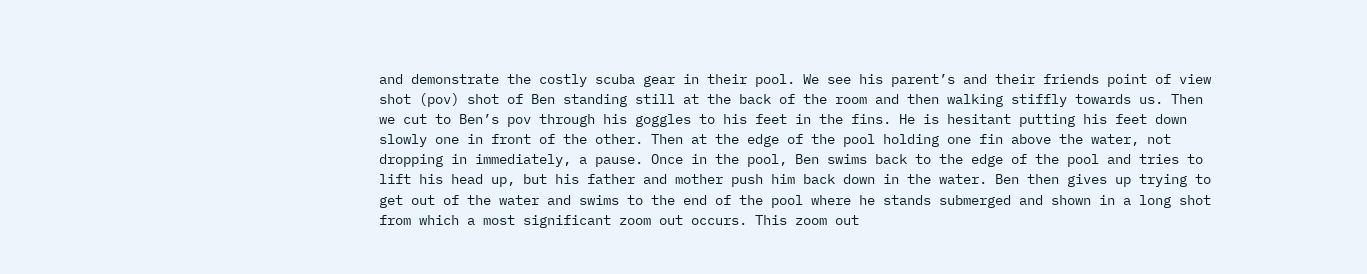and demonstrate the costly scuba gear in their pool. We see his parent’s and their friends point of view shot (pov) shot of Ben standing still at the back of the room and then walking stiffly towards us. Then we cut to Ben’s pov through his goggles to his feet in the fins. He is hesitant putting his feet down slowly one in front of the other. Then at the edge of the pool holding one fin above the water, not dropping in immediately, a pause. Once in the pool, Ben swims back to the edge of the pool and tries to lift his head up, but his father and mother push him back down in the water. Ben then gives up trying to get out of the water and swims to the end of the pool where he stands submerged and shown in a long shot from which a most significant zoom out occurs. This zoom out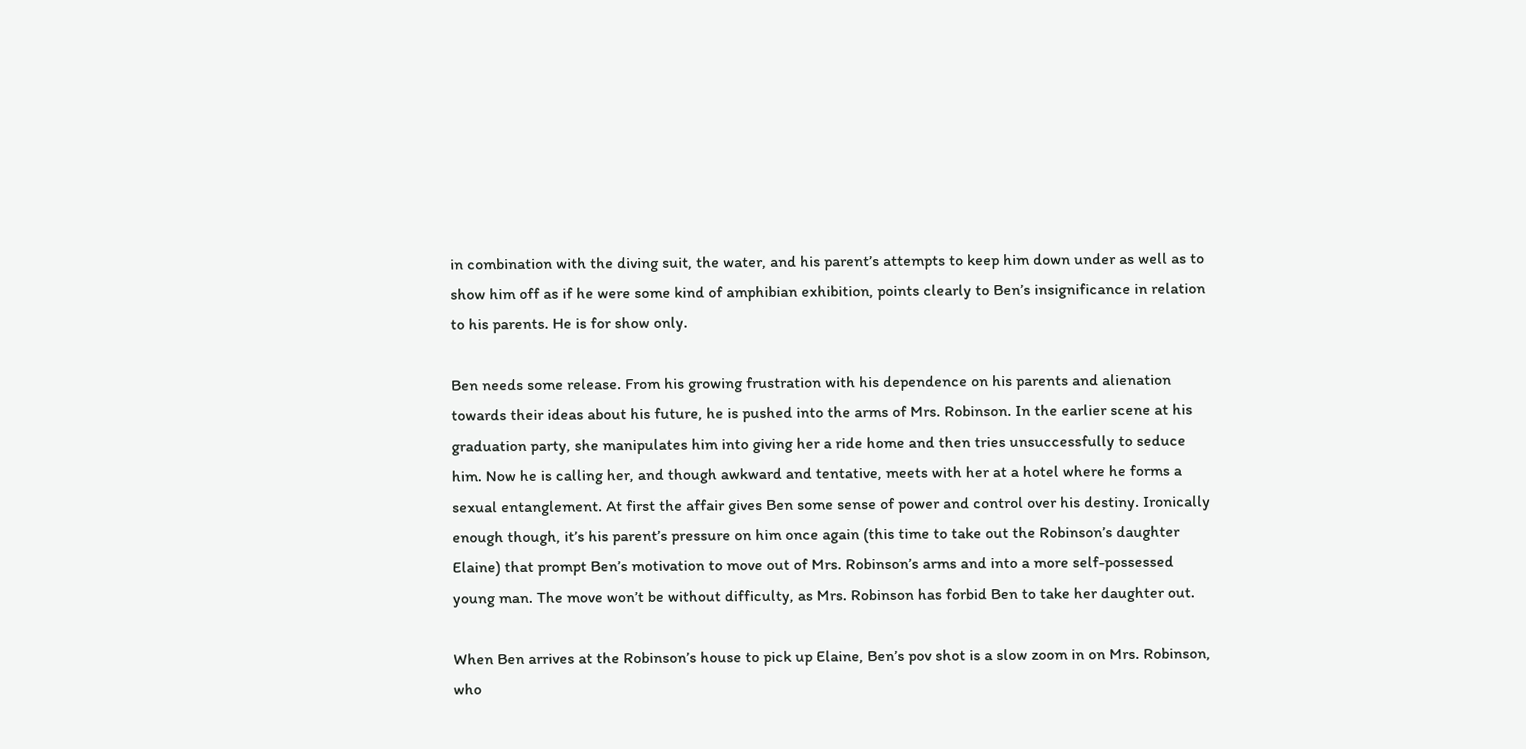in combination with the diving suit, the water, and his parent’s attempts to keep him down under as well as to show him off as if he were some kind of amphibian exhibition, points clearly to Ben’s insignificance in relation to his parents. He is for show only.

Ben needs some release. From his growing frustration with his dependence on his parents and alienation towards their ideas about his future, he is pushed into the arms of Mrs. Robinson. In the earlier scene at his graduation party, she manipulates him into giving her a ride home and then tries unsuccessfully to seduce him. Now he is calling her, and though awkward and tentative, meets with her at a hotel where he forms a sexual entanglement. At first the affair gives Ben some sense of power and control over his destiny. Ironically enough though, it’s his parent’s pressure on him once again (this time to take out the Robinson’s daughter Elaine) that prompt Ben’s motivation to move out of Mrs. Robinson’s arms and into a more self-possessed young man. The move won’t be without difficulty, as Mrs. Robinson has forbid Ben to take her daughter out.

When Ben arrives at the Robinson’s house to pick up Elaine, Ben’s pov shot is a slow zoom in on Mrs. Robinson, who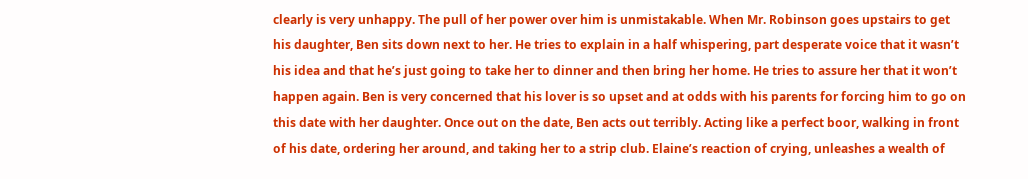clearly is very unhappy. The pull of her power over him is unmistakable. When Mr. Robinson goes upstairs to get his daughter, Ben sits down next to her. He tries to explain in a half whispering, part desperate voice that it wasn’t his idea and that he’s just going to take her to dinner and then bring her home. He tries to assure her that it won’t happen again. Ben is very concerned that his lover is so upset and at odds with his parents for forcing him to go on this date with her daughter. Once out on the date, Ben acts out terribly. Acting like a perfect boor, walking in front of his date, ordering her around, and taking her to a strip club. Elaine’s reaction of crying, unleashes a wealth of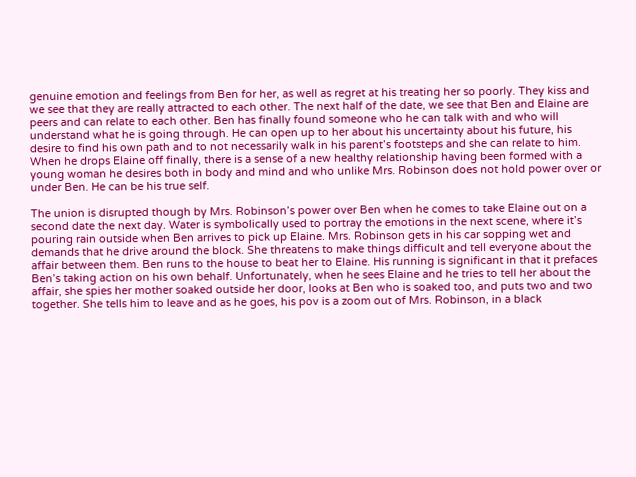genuine emotion and feelings from Ben for her, as well as regret at his treating her so poorly. They kiss and we see that they are really attracted to each other. The next half of the date, we see that Ben and Elaine are peers and can relate to each other. Ben has finally found someone who he can talk with and who will understand what he is going through. He can open up to her about his uncertainty about his future, his desire to find his own path and to not necessarily walk in his parent’s footsteps and she can relate to him. When he drops Elaine off finally, there is a sense of a new healthy relationship having been formed with a young woman he desires both in body and mind and who unlike Mrs. Robinson does not hold power over or under Ben. He can be his true self.

The union is disrupted though by Mrs. Robinson’s power over Ben when he comes to take Elaine out on a second date the next day. Water is symbolically used to portray the emotions in the next scene, where it’s pouring rain outside when Ben arrives to pick up Elaine. Mrs. Robinson gets in his car sopping wet and demands that he drive around the block. She threatens to make things difficult and tell everyone about the affair between them. Ben runs to the house to beat her to Elaine. His running is significant in that it prefaces Ben’s taking action on his own behalf. Unfortunately, when he sees Elaine and he tries to tell her about the affair, she spies her mother soaked outside her door, looks at Ben who is soaked too, and puts two and two together. She tells him to leave and as he goes, his pov is a zoom out of Mrs. Robinson, in a black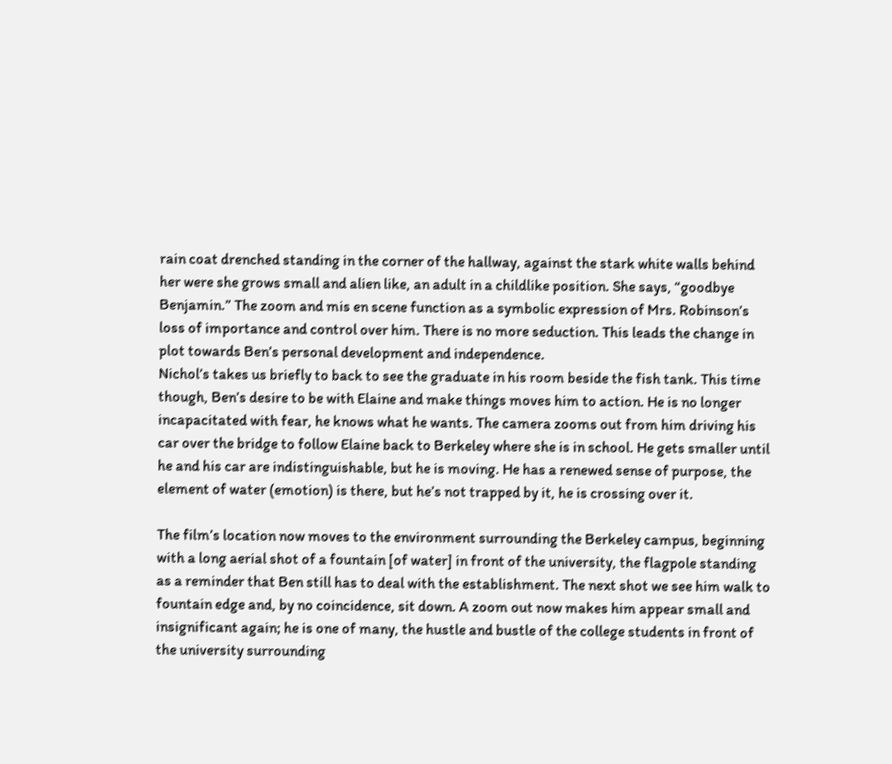rain coat drenched standing in the corner of the hallway, against the stark white walls behind her were she grows small and alien like, an adult in a childlike position. She says, “goodbye Benjamin.” The zoom and mis en scene function as a symbolic expression of Mrs. Robinson’s loss of importance and control over him. There is no more seduction. This leads the change in plot towards Ben’s personal development and independence.
Nichol’s takes us briefly to back to see the graduate in his room beside the fish tank. This time though, Ben’s desire to be with Elaine and make things moves him to action. He is no longer incapacitated with fear, he knows what he wants. The camera zooms out from him driving his car over the bridge to follow Elaine back to Berkeley where she is in school. He gets smaller until he and his car are indistinguishable, but he is moving. He has a renewed sense of purpose, the element of water (emotion) is there, but he’s not trapped by it, he is crossing over it.

The film’s location now moves to the environment surrounding the Berkeley campus, beginning with a long aerial shot of a fountain [of water] in front of the university, the flagpole standing as a reminder that Ben still has to deal with the establishment. The next shot we see him walk to fountain edge and, by no coincidence, sit down. A zoom out now makes him appear small and insignificant again; he is one of many, the hustle and bustle of the college students in front of the university surrounding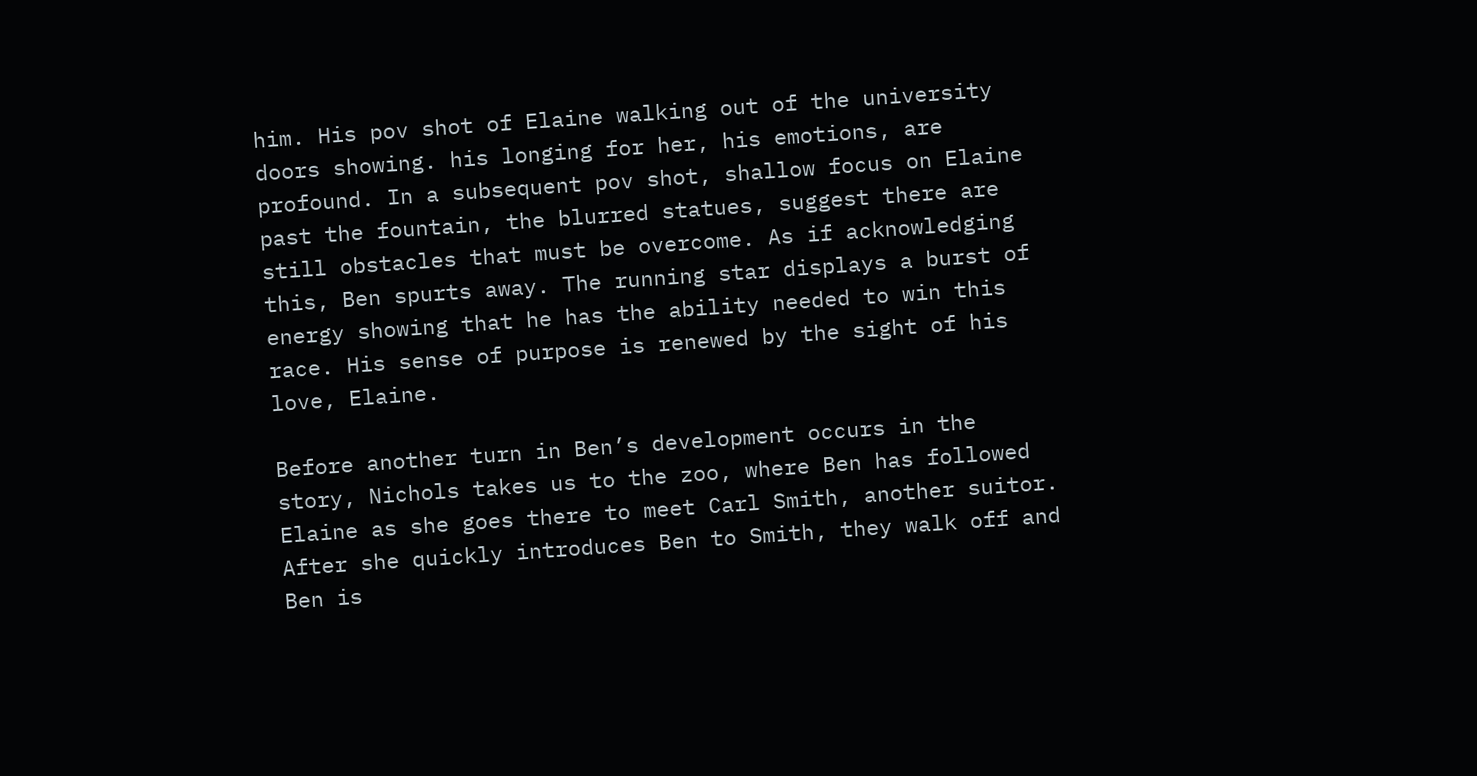him. His pov shot of Elaine walking out of the university doors showing. his longing for her, his emotions, are profound. In a subsequent pov shot, shallow focus on Elaine past the fountain, the blurred statues, suggest there are still obstacles that must be overcome. As if acknowledging this, Ben spurts away. The running star displays a burst of energy showing that he has the ability needed to win this race. His sense of purpose is renewed by the sight of his love, Elaine.

Before another turn in Ben’s development occurs in the story, Nichols takes us to the zoo, where Ben has followed Elaine as she goes there to meet Carl Smith, another suitor. After she quickly introduces Ben to Smith, they walk off and Ben is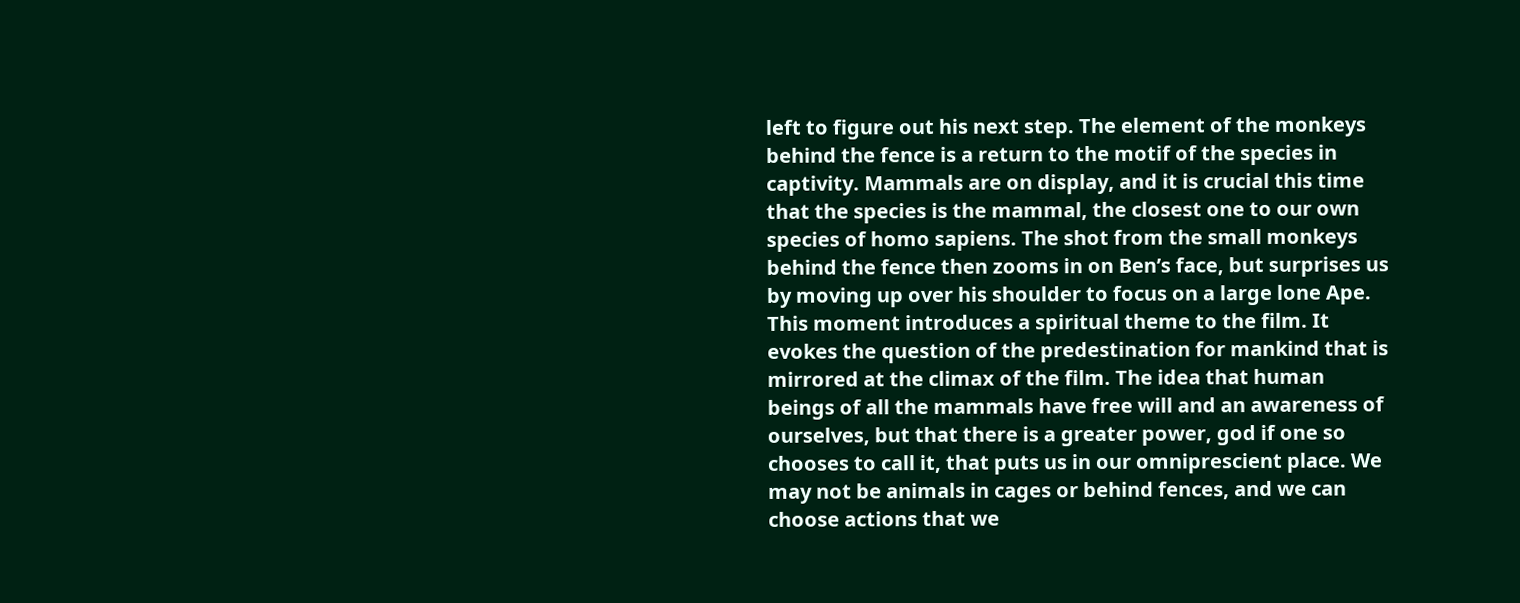left to figure out his next step. The element of the monkeys behind the fence is a return to the motif of the species in captivity. Mammals are on display, and it is crucial this time that the species is the mammal, the closest one to our own species of homo sapiens. The shot from the small monkeys behind the fence then zooms in on Ben’s face, but surprises us by moving up over his shoulder to focus on a large lone Ape. This moment introduces a spiritual theme to the film. It evokes the question of the predestination for mankind that is mirrored at the climax of the film. The idea that human beings of all the mammals have free will and an awareness of ourselves, but that there is a greater power, god if one so chooses to call it, that puts us in our omniprescient place. We may not be animals in cages or behind fences, and we can choose actions that we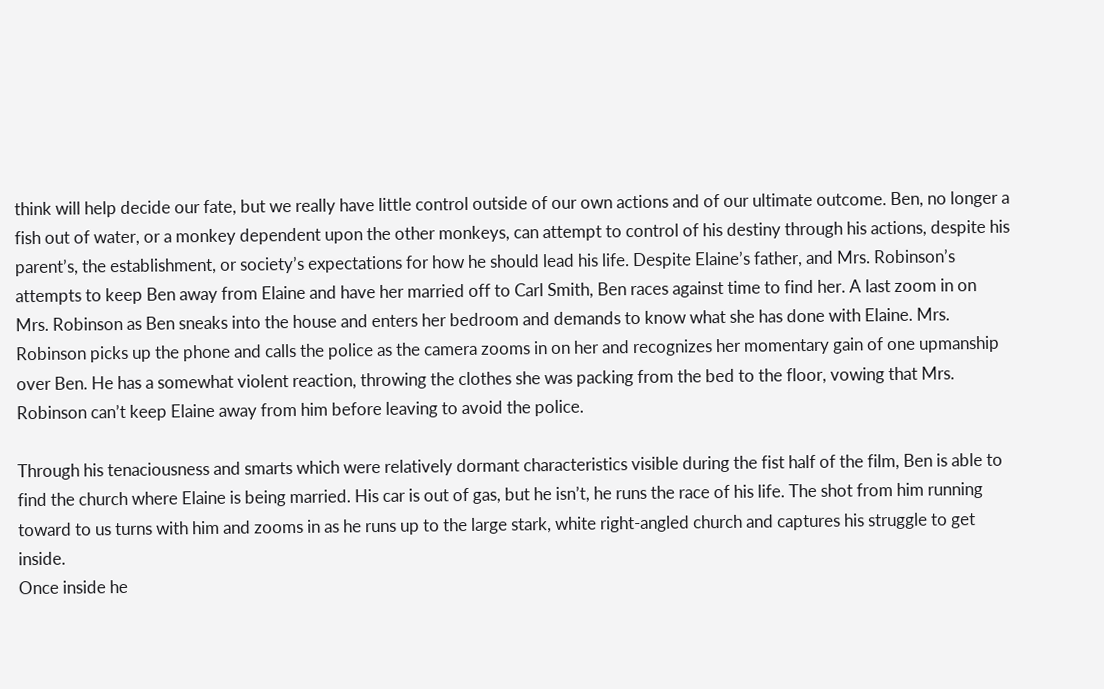think will help decide our fate, but we really have little control outside of our own actions and of our ultimate outcome. Ben, no longer a fish out of water, or a monkey dependent upon the other monkeys, can attempt to control of his destiny through his actions, despite his parent’s, the establishment, or society’s expectations for how he should lead his life. Despite Elaine’s father, and Mrs. Robinson’s attempts to keep Ben away from Elaine and have her married off to Carl Smith, Ben races against time to find her. A last zoom in on Mrs. Robinson as Ben sneaks into the house and enters her bedroom and demands to know what she has done with Elaine. Mrs. Robinson picks up the phone and calls the police as the camera zooms in on her and recognizes her momentary gain of one upmanship over Ben. He has a somewhat violent reaction, throwing the clothes she was packing from the bed to the floor, vowing that Mrs. Robinson can’t keep Elaine away from him before leaving to avoid the police.

Through his tenaciousness and smarts which were relatively dormant characteristics visible during the fist half of the film, Ben is able to find the church where Elaine is being married. His car is out of gas, but he isn’t, he runs the race of his life. The shot from him running toward to us turns with him and zooms in as he runs up to the large stark, white right-angled church and captures his struggle to get inside.
Once inside he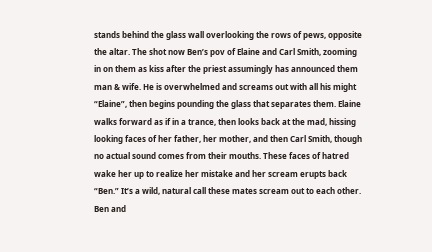stands behind the glass wall overlooking the rows of pews, opposite the altar. The shot now Ben’s pov of Elaine and Carl Smith, zooming in on them as kiss after the priest assumingly has announced them man & wife. He is overwhelmed and screams out with all his might “Elaine”, then begins pounding the glass that separates them. Elaine walks forward as if in a trance, then looks back at the mad, hissing looking faces of her father, her mother, and then Carl Smith, though no actual sound comes from their mouths. These faces of hatred wake her up to realize her mistake and her scream erupts back “Ben.” It’s a wild, natural call these mates scream out to each other. Ben and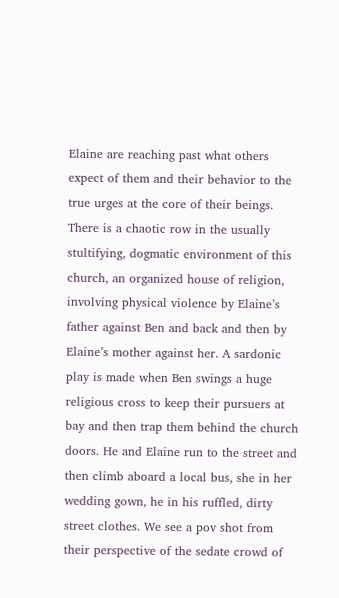Elaine are reaching past what others expect of them and their behavior to the true urges at the core of their beings. There is a chaotic row in the usually stultifying, dogmatic environment of this church, an organized house of religion, involving physical violence by Elaine’s father against Ben and back and then by Elaine’s mother against her. A sardonic play is made when Ben swings a huge religious cross to keep their pursuers at bay and then trap them behind the church doors. He and Elaine run to the street and then climb aboard a local bus, she in her wedding gown, he in his ruffled, dirty street clothes. We see a pov shot from their perspective of the sedate crowd of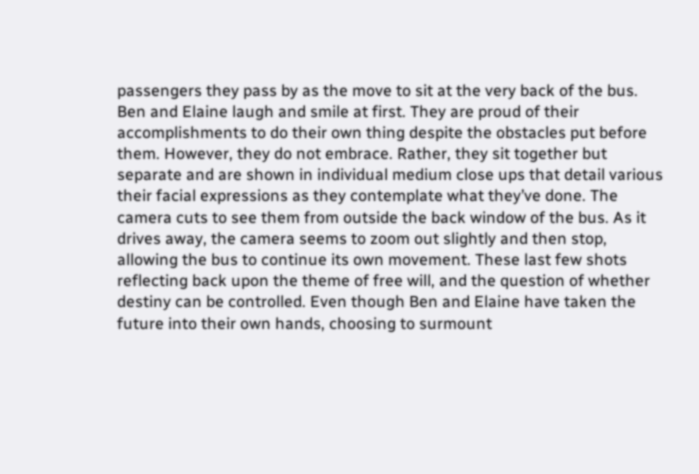passengers they pass by as the move to sit at the very back of the bus.
Ben and Elaine laugh and smile at first. They are proud of their accomplishments to do their own thing despite the obstacles put before them. However, they do not embrace. Rather, they sit together but separate and are shown in individual medium close ups that detail various their facial expressions as they contemplate what they’ve done. The camera cuts to see them from outside the back window of the bus. As it drives away, the camera seems to zoom out slightly and then stop, allowing the bus to continue its own movement. These last few shots reflecting back upon the theme of free will, and the question of whether destiny can be controlled. Even though Ben and Elaine have taken the future into their own hands, choosing to surmount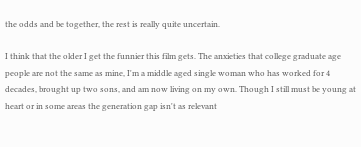the odds and be together, the rest is really quite uncertain.

I think that the older I get the funnier this film gets. The anxieties that college graduate age people are not the same as mine, I'm a middle aged single woman who has worked for 4 decades, brought up two sons, and am now living on my own. Though I still must be young at heart or in some areas the generation gap isn't as relevant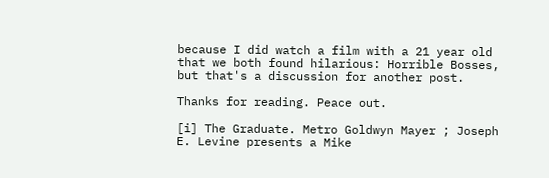because I did watch a film with a 21 year old that we both found hilarious: Horrible Bosses, but that's a discussion for another post.

Thanks for reading. Peace out.

[i] The Graduate. Metro Goldwyn Mayer ; Joseph E. Levine presents a Mike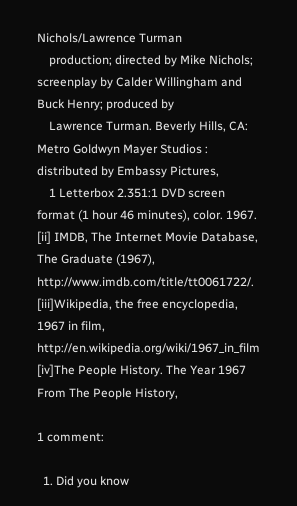Nichols/Lawrence Turman
    production; directed by Mike Nichols; screenplay by Calder Willingham and Buck Henry; produced by
    Lawrence Turman. Beverly Hills, CA: Metro Goldwyn Mayer Studios : distributed by Embassy Pictures,
    1 Letterbox 2.351:1 DVD screen format (1 hour 46 minutes), color. 1967.
[ii] IMDB, The Internet Movie Database, The Graduate (1967), http://www.imdb.com/title/tt0061722/.
[iii]Wikipedia, the free encyclopedia, 1967 in film, http://en.wikipedia.org/wiki/1967_in_film
[iv]The People History. The Year 1967 From The People History,

1 comment:

  1. Did you know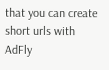that you can create short urls with AdFly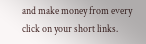and make money from every click on your short links.